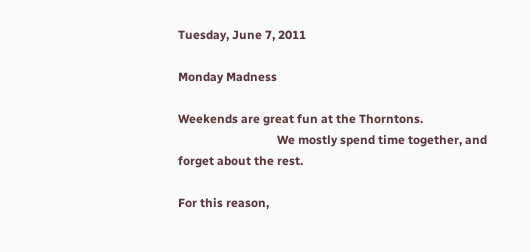Tuesday, June 7, 2011

Monday Madness

Weekends are great fun at the Thorntons.
                                 We mostly spend time together, and forget about the rest.

For this reason,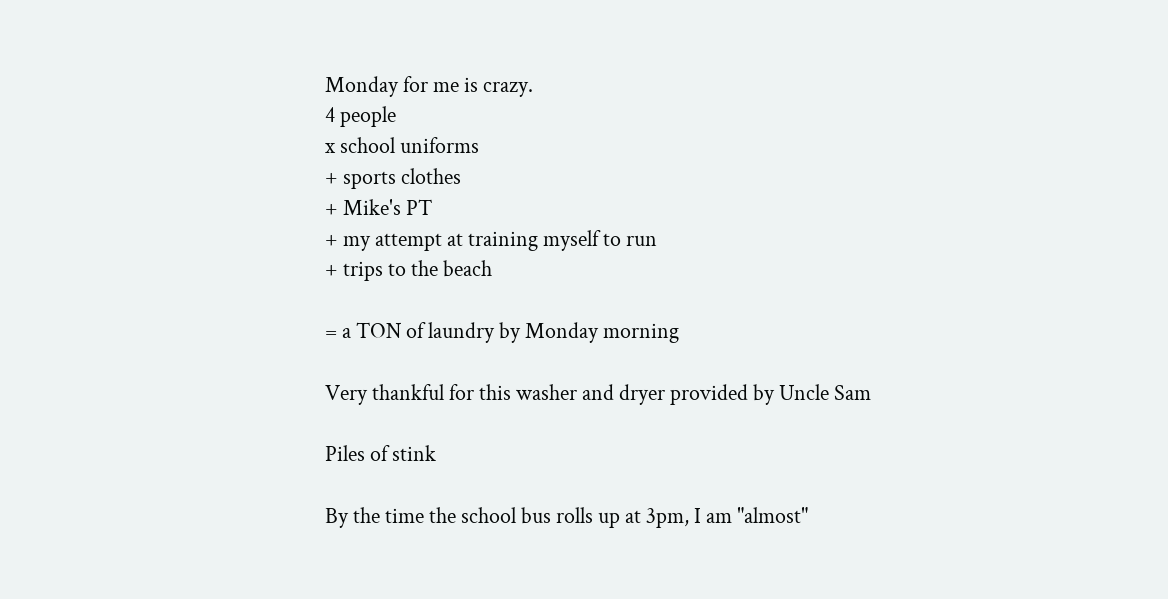Monday for me is crazy.
4 people
x school uniforms
+ sports clothes
+ Mike's PT
+ my attempt at training myself to run
+ trips to the beach

= a TON of laundry by Monday morning

Very thankful for this washer and dryer provided by Uncle Sam

Piles of stink

By the time the school bus rolls up at 3pm, I am "almost"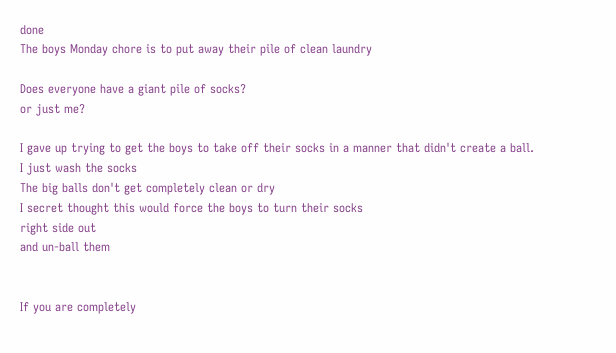done
The boys Monday chore is to put away their pile of clean laundry

Does everyone have a giant pile of socks?
or just me?

I gave up trying to get the boys to take off their socks in a manner that didn't create a ball.
I just wash the socks
The big balls don't get completely clean or dry
I secret thought this would force the boys to turn their socks
right side out
and un-ball them


If you are completely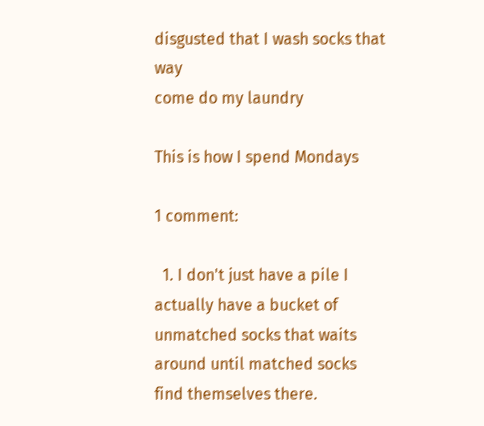disgusted that I wash socks that way
come do my laundry

This is how I spend Mondays

1 comment:

  1. I don't just have a pile I actually have a bucket of unmatched socks that waits around until matched socks find themselves there.